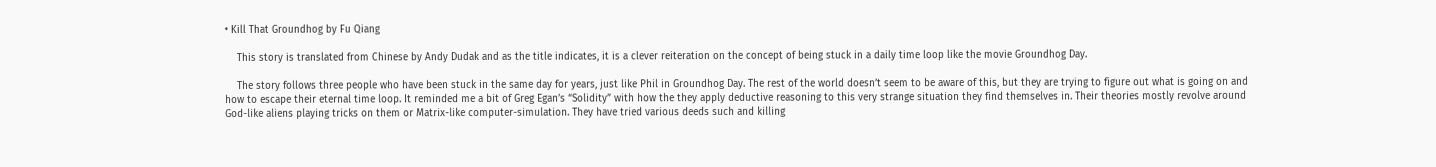• Kill That Groundhog by Fu Qiang

    This story is translated from Chinese by Andy Dudak and as the title indicates, it is a clever reiteration on the concept of being stuck in a daily time loop like the movie Groundhog Day.

    The story follows three people who have been stuck in the same day for years, just like Phil in Groundhog Day. The rest of the world doesn’t seem to be aware of this, but they are trying to figure out what is going on and how to escape their eternal time loop. It reminded me a bit of Greg Egan’s “Solidity” with how the they apply deductive reasoning to this very strange situation they find themselves in. Their theories mostly revolve around God-like aliens playing tricks on them or Matrix-like computer-simulation. They have tried various deeds such and killing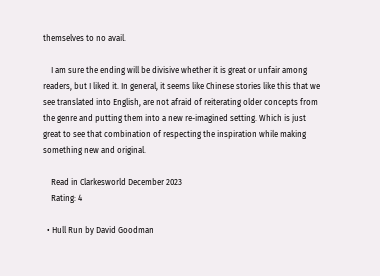themselves to no avail.

    I am sure the ending will be divisive whether it is great or unfair among readers, but I liked it. In general, it seems like Chinese stories like this that we see translated into English, are not afraid of reiterating older concepts from the genre and putting them into a new re-imagined setting. Which is just great to see that combination of respecting the inspiration while making something new and original.

    Read in Clarkesworld December 2023
    Rating: 4

  • Hull Run by David Goodman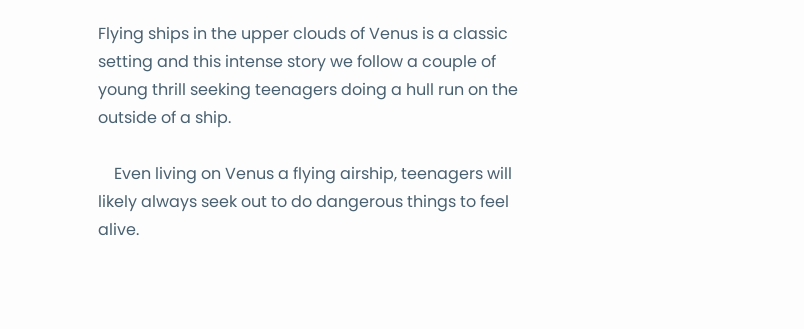Flying ships in the upper clouds of Venus is a classic setting and this intense story we follow a couple of young thrill seeking teenagers doing a hull run on the outside of a ship.

    Even living on Venus a flying airship, teenagers will likely always seek out to do dangerous things to feel alive.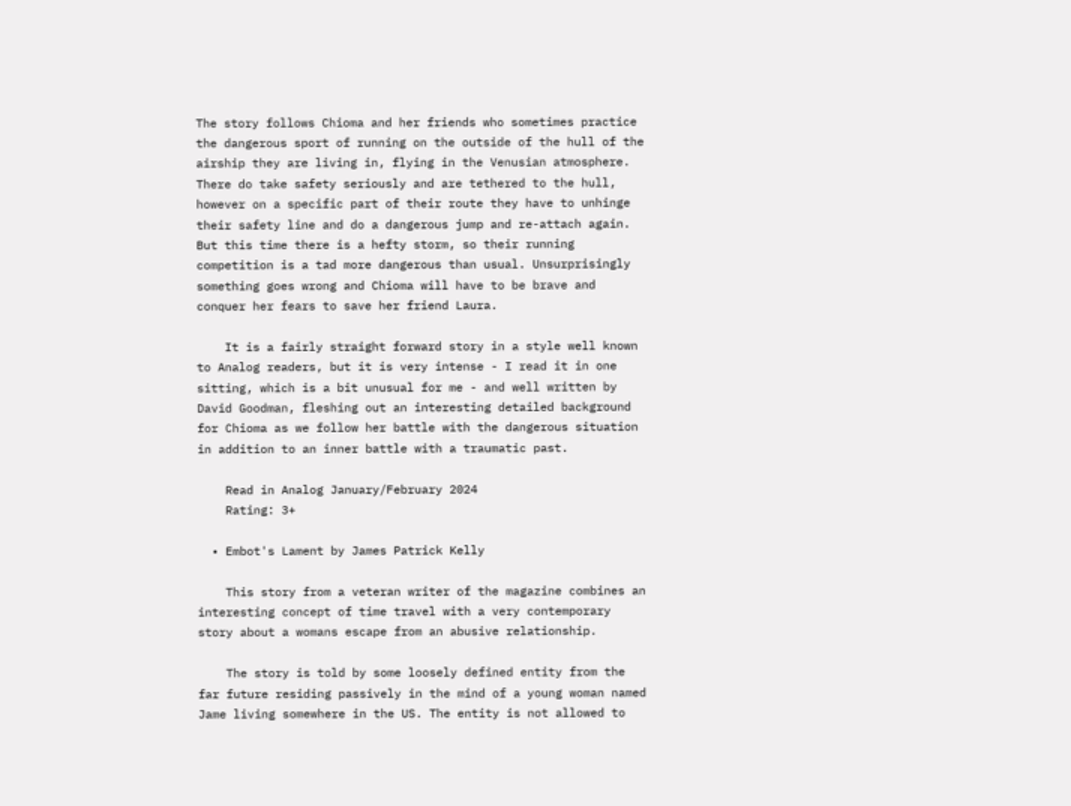The story follows Chioma and her friends who sometimes practice the dangerous sport of running on the outside of the hull of the airship they are living in, flying in the Venusian atmosphere. There do take safety seriously and are tethered to the hull, however on a specific part of their route they have to unhinge their safety line and do a dangerous jump and re-attach again. But this time there is a hefty storm, so their running competition is a tad more dangerous than usual. Unsurprisingly something goes wrong and Chioma will have to be brave and conquer her fears to save her friend Laura.

    It is a fairly straight forward story in a style well known to Analog readers, but it is very intense - I read it in one sitting, which is a bit unusual for me - and well written by David Goodman, fleshing out an interesting detailed background for Chioma as we follow her battle with the dangerous situation in addition to an inner battle with a traumatic past.

    Read in Analog January/February 2024
    Rating: 3+

  • Embot's Lament by James Patrick Kelly

    This story from a veteran writer of the magazine combines an interesting concept of time travel with a very contemporary story about a womans escape from an abusive relationship.

    The story is told by some loosely defined entity from the far future residing passively in the mind of a young woman named Jame living somewhere in the US. The entity is not allowed to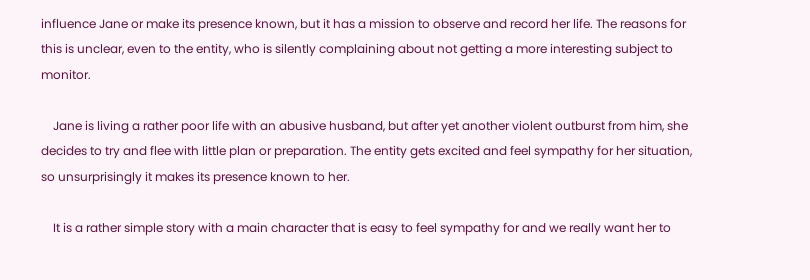influence Jane or make its presence known, but it has a mission to observe and record her life. The reasons for this is unclear, even to the entity, who is silently complaining about not getting a more interesting subject to monitor.

    Jane is living a rather poor life with an abusive husband, but after yet another violent outburst from him, she decides to try and flee with little plan or preparation. The entity gets excited and feel sympathy for her situation, so unsurprisingly it makes its presence known to her.

    It is a rather simple story with a main character that is easy to feel sympathy for and we really want her to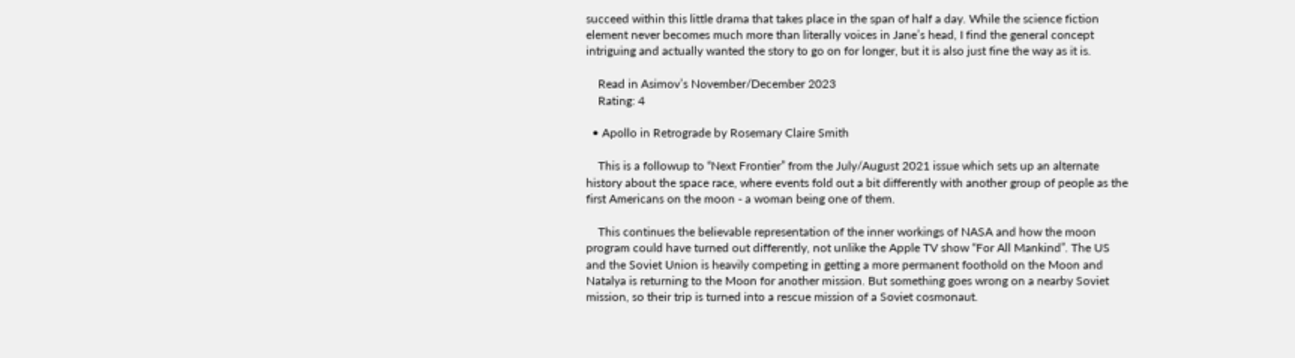succeed within this little drama that takes place in the span of half a day. While the science fiction element never becomes much more than literally voices in Jane’s head, I find the general concept intriguing and actually wanted the story to go on for longer, but it is also just fine the way as it is.

    Read in Asimov’s November/December 2023
    Rating: 4

  • Apollo in Retrograde by Rosemary Claire Smith

    This is a followup to “Next Frontier” from the July/August 2021 issue which sets up an alternate history about the space race, where events fold out a bit differently with another group of people as the first Americans on the moon - a woman being one of them.

    This continues the believable representation of the inner workings of NASA and how the moon program could have turned out differently, not unlike the Apple TV show “For All Mankind”. The US and the Soviet Union is heavily competing in getting a more permanent foothold on the Moon and Natalya is returning to the Moon for another mission. But something goes wrong on a nearby Soviet mission, so their trip is turned into a rescue mission of a Soviet cosmonaut.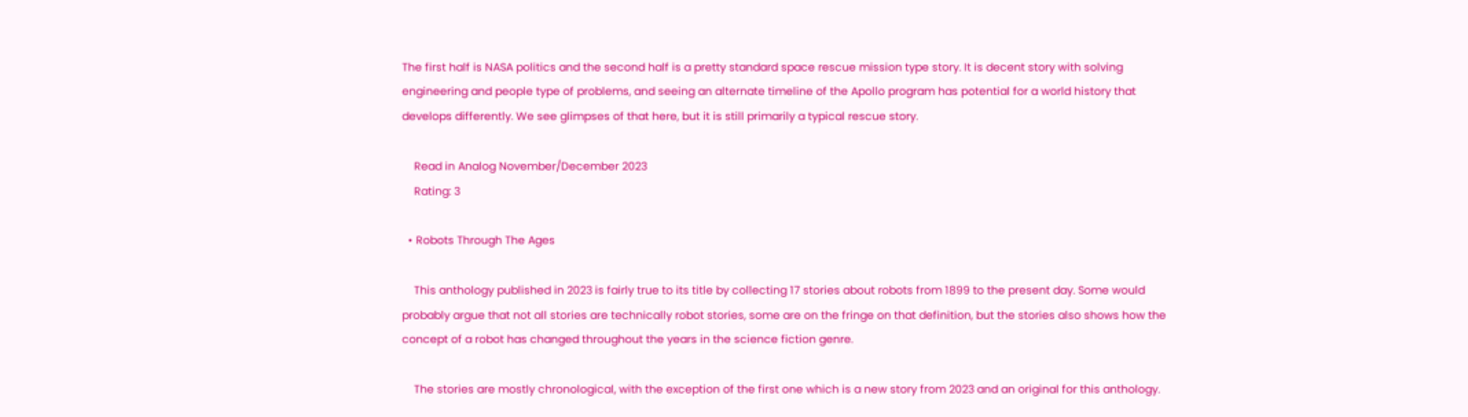The first half is NASA politics and the second half is a pretty standard space rescue mission type story. It is decent story with solving engineering and people type of problems, and seeing an alternate timeline of the Apollo program has potential for a world history that develops differently. We see glimpses of that here, but it is still primarily a typical rescue story.

    Read in Analog November/December 2023
    Rating: 3

  • Robots Through The Ages

    This anthology published in 2023 is fairly true to its title by collecting 17 stories about robots from 1899 to the present day. Some would probably argue that not all stories are technically robot stories, some are on the fringe on that definition, but the stories also shows how the concept of a robot has changed throughout the years in the science fiction genre.

    The stories are mostly chronological, with the exception of the first one which is a new story from 2023 and an original for this anthology.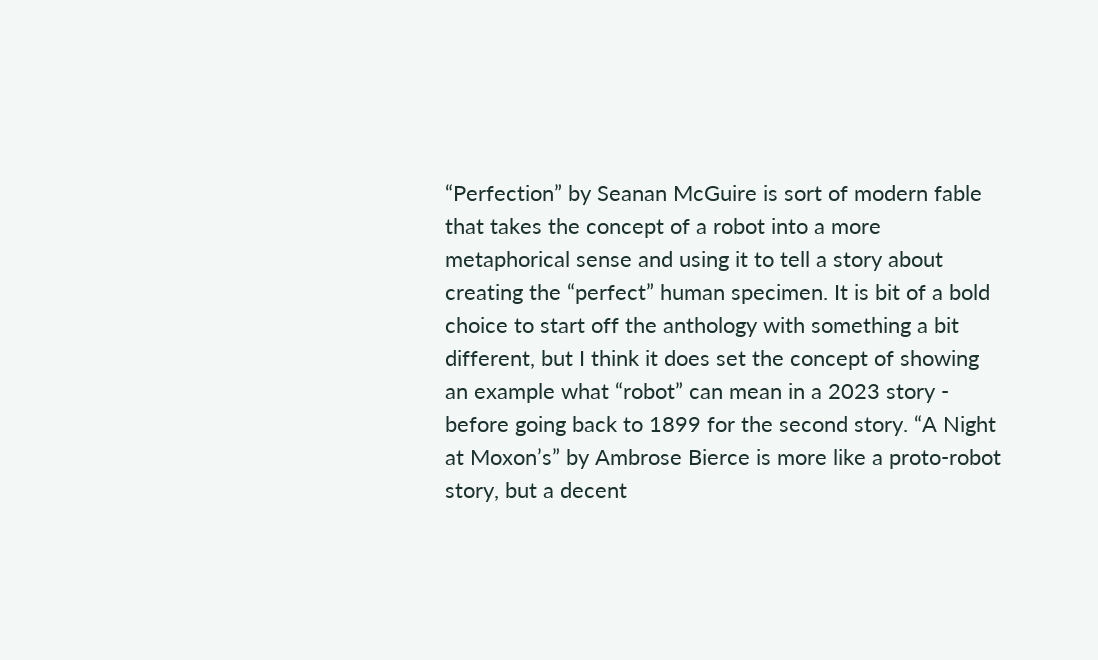“Perfection” by Seanan McGuire is sort of modern fable that takes the concept of a robot into a more metaphorical sense and using it to tell a story about creating the “perfect” human specimen. It is bit of a bold choice to start off the anthology with something a bit different, but I think it does set the concept of showing an example what “robot” can mean in a 2023 story - before going back to 1899 for the second story. “A Night at Moxon’s” by Ambrose Bierce is more like a proto-robot story, but a decent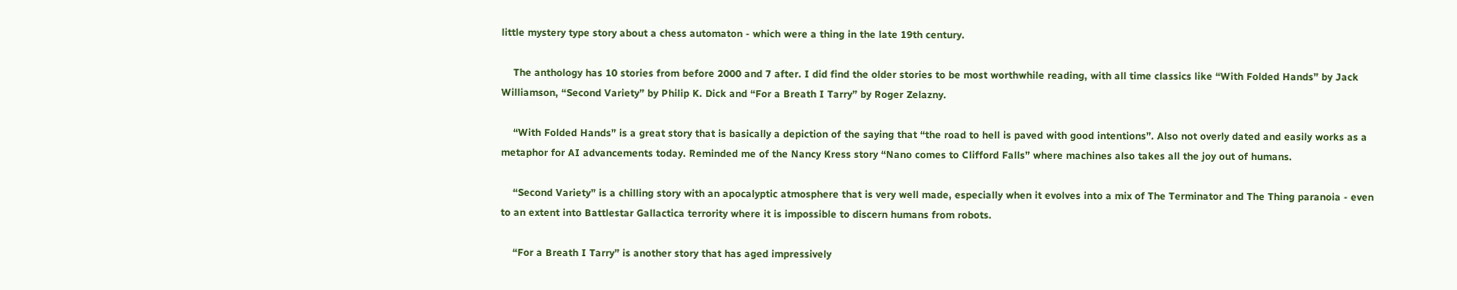little mystery type story about a chess automaton - which were a thing in the late 19th century.

    The anthology has 10 stories from before 2000 and 7 after. I did find the older stories to be most worthwhile reading, with all time classics like “With Folded Hands” by Jack Williamson, “Second Variety” by Philip K. Dick and “For a Breath I Tarry” by Roger Zelazny.

    “With Folded Hands” is a great story that is basically a depiction of the saying that “the road to hell is paved with good intentions”. Also not overly dated and easily works as a metaphor for AI advancements today. Reminded me of the Nancy Kress story “Nano comes to Clifford Falls” where machines also takes all the joy out of humans.

    “Second Variety” is a chilling story with an apocalyptic atmosphere that is very well made, especially when it evolves into a mix of The Terminator and The Thing paranoia - even to an extent into Battlestar Gallactica terrority where it is impossible to discern humans from robots.

    “For a Breath I Tarry” is another story that has aged impressively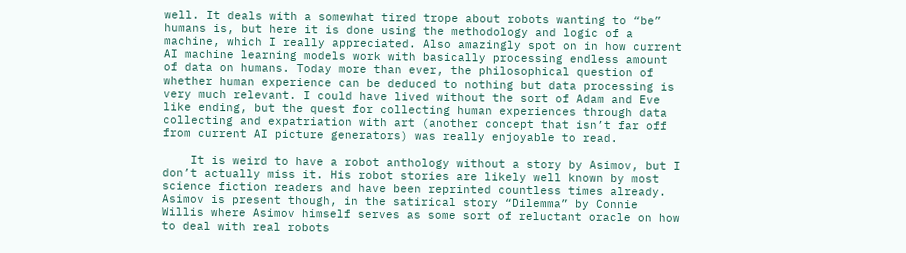well. It deals with a somewhat tired trope about robots wanting to “be” humans is, but here it is done using the methodology and logic of a machine, which I really appreciated. Also amazingly spot on in how current AI machine learning models work with basically processing endless amount of data on humans. Today more than ever, the philosophical question of whether human experience can be deduced to nothing but data processing is very much relevant. I could have lived without the sort of Adam and Eve like ending, but the quest for collecting human experiences through data collecting and expatriation with art (another concept that isn’t far off from current AI picture generators) was really enjoyable to read.

    It is weird to have a robot anthology without a story by Asimov, but I don’t actually miss it. His robot stories are likely well known by most science fiction readers and have been reprinted countless times already. Asimov is present though, in the satirical story “Dilemma” by Connie Willis where Asimov himself serves as some sort of reluctant oracle on how to deal with real robots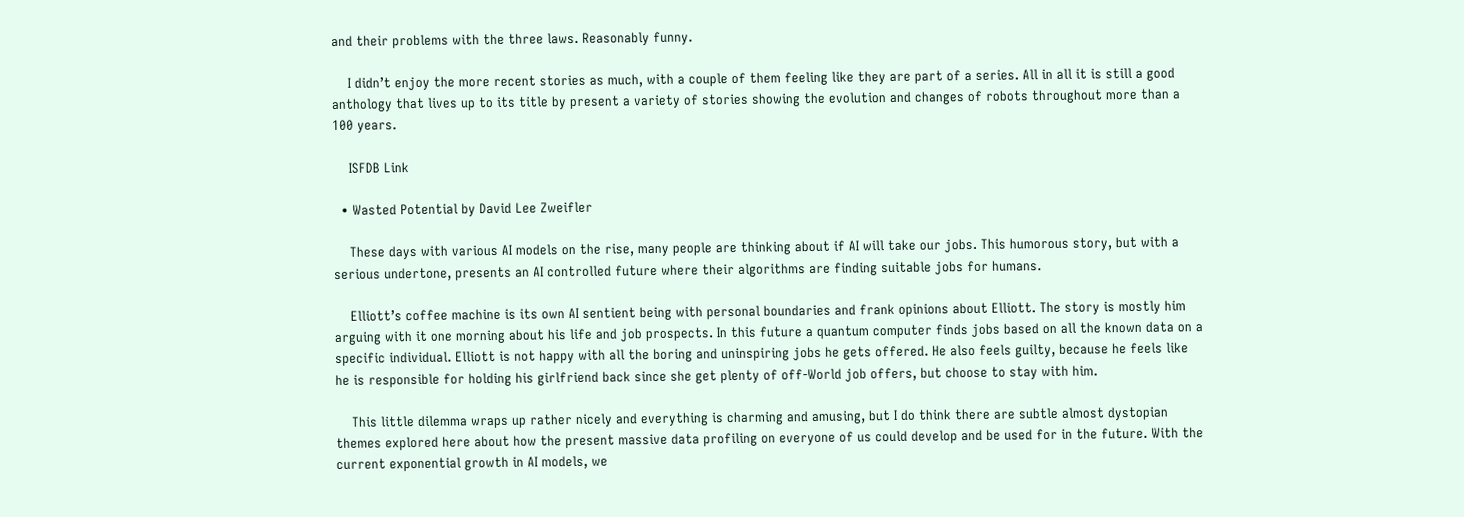and their problems with the three laws. Reasonably funny.

    I didn’t enjoy the more recent stories as much, with a couple of them feeling like they are part of a series. All in all it is still a good anthology that lives up to its title by present a variety of stories showing the evolution and changes of robots throughout more than a 100 years.

    ISFDB Link

  • Wasted Potential by David Lee Zweifler

    These days with various AI models on the rise, many people are thinking about if AI will take our jobs. This humorous story, but with a serious undertone, presents an AI controlled future where their algorithms are finding suitable jobs for humans.

    Elliott’s coffee machine is its own AI sentient being with personal boundaries and frank opinions about Elliott. The story is mostly him arguing with it one morning about his life and job prospects. In this future a quantum computer finds jobs based on all the known data on a specific individual. Elliott is not happy with all the boring and uninspiring jobs he gets offered. He also feels guilty, because he feels like he is responsible for holding his girlfriend back since she get plenty of off-World job offers, but choose to stay with him.

    This little dilemma wraps up rather nicely and everything is charming and amusing, but I do think there are subtle almost dystopian themes explored here about how the present massive data profiling on everyone of us could develop and be used for in the future. With the current exponential growth in AI models, we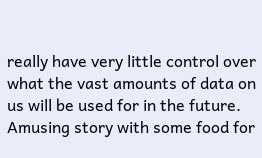really have very little control over what the vast amounts of data on us will be used for in the future. Amusing story with some food for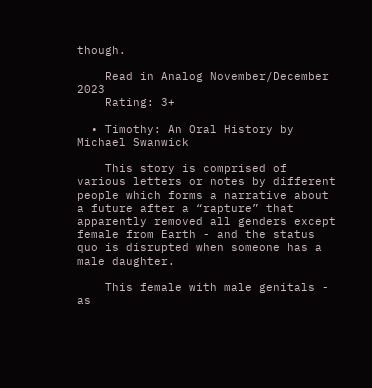though.

    Read in Analog November/December 2023
    Rating: 3+

  • Timothy: An Oral History by Michael Swanwick

    This story is comprised of various letters or notes by different people which forms a narrative about a future after a “rapture” that apparently removed all genders except female from Earth - and the status quo is disrupted when someone has a male daughter.

    This female with male genitals - as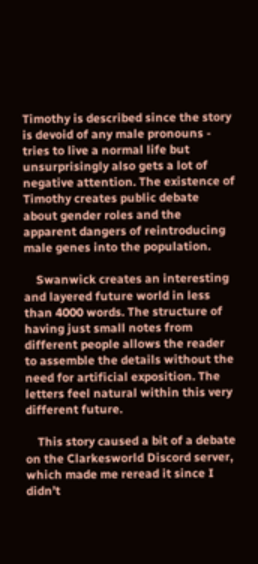Timothy is described since the story is devoid of any male pronouns - tries to live a normal life but unsurprisingly also gets a lot of negative attention. The existence of Timothy creates public debate about gender roles and the apparent dangers of reintroducing male genes into the population.

    Swanwick creates an interesting and layered future world in less than 4000 words. The structure of having just small notes from different people allows the reader to assemble the details without the need for artificial exposition. The letters feel natural within this very different future.

    This story caused a bit of a debate on the Clarkesworld Discord server, which made me reread it since I didn’t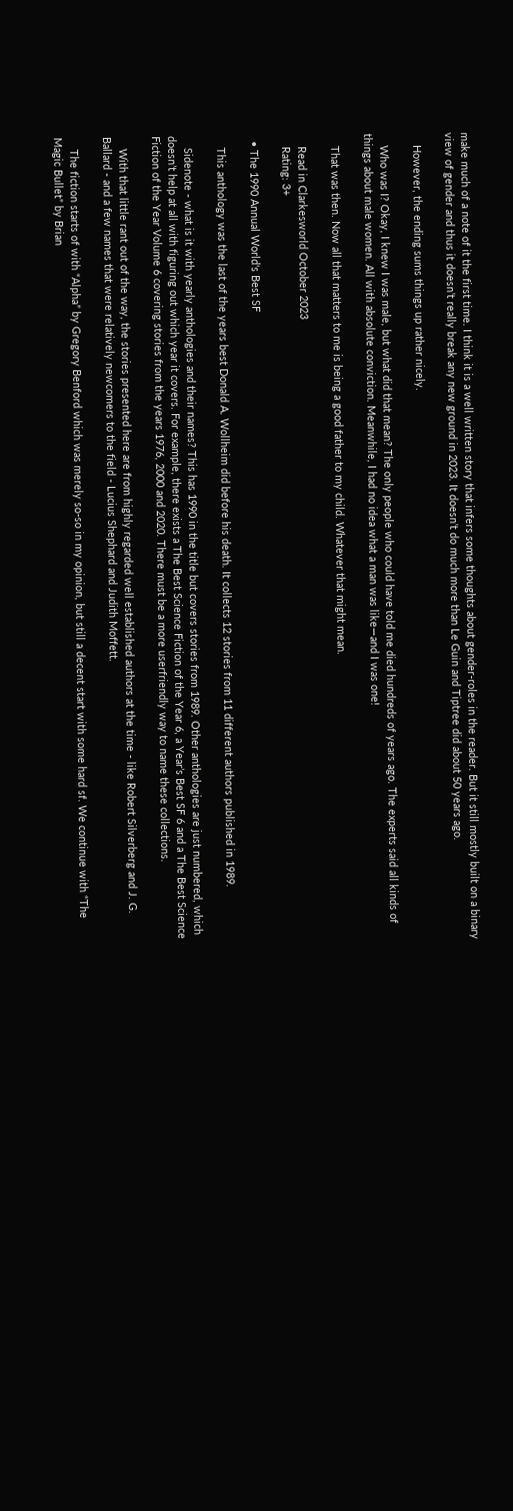make much of a note of it the first time. I think it is a well written story that infers some thoughts about gender-roles in the reader. But it still mostly built on a binary view of gender and thus it doesn’t really break any new ground in 2023. It doesn’t do much more than Le Guin and Tiptree did about 50 years ago.

    However, the ending sums things up rather nicely.

    Who was I? Okay, I knew I was male, but what did that mean? The only people who could have told me died hundreds of years ago. The experts said all kinds of things about male women. All with absolute conviction. Meanwhile, I had no idea what a man was like—and I was one!

    That was then. Now all that matters to me is being a good father to my child. Whatever that might mean.

    Read in Clarkesworld October 2023
    Rating: 3+

  • The 1990 Annual World's Best SF

    This anthology was the last of the years best Donald A. Wollheim did before his death. It collects 12 stories from 11 different authors published in 1989.

    Sidenote - what is it with yearly anthologies and their names? This has 1990 in the title but covers stories from 1989. Other anthologies are just numbered, which doesn’t help at all with figuring out which year it covers. For example, there exists a The Best Science Fiction of the Year 6, a Year’s Best SF 6 and a The Best Science Fiction of the Year Volume 6 covering stories from the years 1976, 2000 and 2020. There must be a more userfriendly way to name these collections.

    With that little rant out of the way, the stories presented here are from highly regarded well established authors at the time - like Robert Silverberg and J. G. Ballard - and a few names that were relatively newcomers to the field - Lucius Shephard and Judith Moffett.

    The fiction starts of with “Alpha” by Gregory Benford which was merely so-so in my opinion, but still a decent start with some hard sf. We continue with “The Magic Bullet” by Brian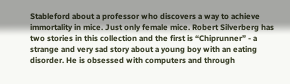Stableford about a professor who discovers a way to achieve immortality in mice. Just only female mice. Robert Silverberg has two stories in this collection and the first is “Chiprunner” - a strange and very sad story about a young boy with an eating disorder. He is obsessed with computers and through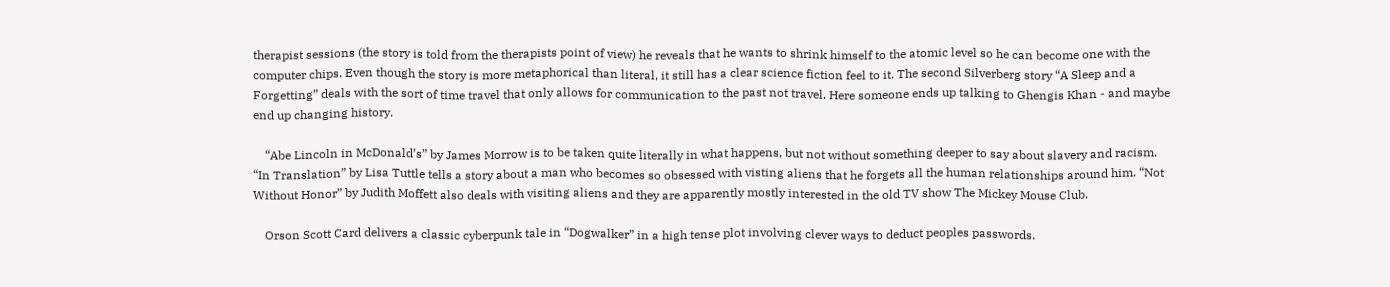therapist sessions (the story is told from the therapists point of view) he reveals that he wants to shrink himself to the atomic level so he can become one with the computer chips. Even though the story is more metaphorical than literal, it still has a clear science fiction feel to it. The second Silverberg story “A Sleep and a Forgetting” deals with the sort of time travel that only allows for communication to the past not travel. Here someone ends up talking to Ghengis Khan - and maybe end up changing history.

    “Abe Lincoln in McDonald’s” by James Morrow is to be taken quite literally in what happens, but not without something deeper to say about slavery and racism. “In Translation” by Lisa Tuttle tells a story about a man who becomes so obsessed with visting aliens that he forgets all the human relationships around him. “Not Without Honor” by Judith Moffett also deals with visiting aliens and they are apparently mostly interested in the old TV show The Mickey Mouse Club.

    Orson Scott Card delivers a classic cyberpunk tale in “Dogwalker” in a high tense plot involving clever ways to deduct peoples passwords.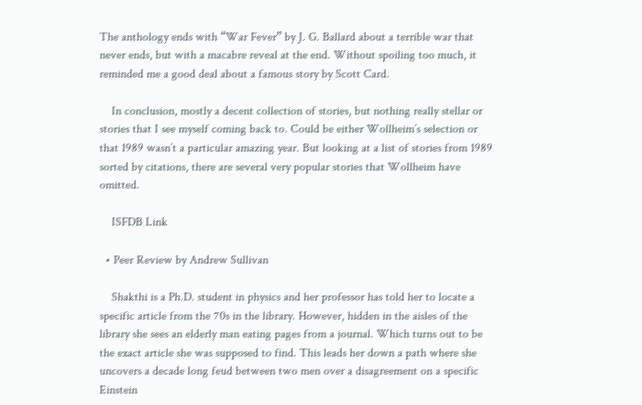The anthology ends with “War Fever” by J. G. Ballard about a terrible war that never ends, but with a macabre reveal at the end. Without spoiling too much, it reminded me a good deal about a famous story by Scott Card.

    In conclusion, mostly a decent collection of stories, but nothing really stellar or stories that I see myself coming back to. Could be either Wollheim’s selection or that 1989 wasn’t a particular amazing year. But looking at a list of stories from 1989 sorted by citations, there are several very popular stories that Wollheim have omitted.

    ISFDB Link

  • Peer Review by Andrew Sullivan

    Shakthi is a Ph.D. student in physics and her professor has told her to locate a specific article from the 70s in the library. However, hidden in the aisles of the library she sees an elderly man eating pages from a journal. Which turns out to be the exact article she was supposed to find. This leads her down a path where she uncovers a decade long feud between two men over a disagreement on a specific Einstein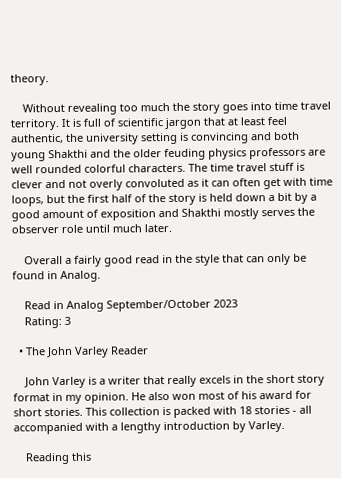theory.

    Without revealing too much the story goes into time travel territory. It is full of scientific jargon that at least feel authentic, the university setting is convincing and both young Shakthi and the older feuding physics professors are well rounded colorful characters. The time travel stuff is clever and not overly convoluted as it can often get with time loops, but the first half of the story is held down a bit by a good amount of exposition and Shakthi mostly serves the observer role until much later.

    Overall a fairly good read in the style that can only be found in Analog.

    Read in Analog September/October 2023
    Rating: 3

  • The John Varley Reader

    John Varley is a writer that really excels in the short story format in my opinion. He also won most of his award for short stories. This collection is packed with 18 stories - all accompanied with a lengthy introduction by Varley.

    Reading this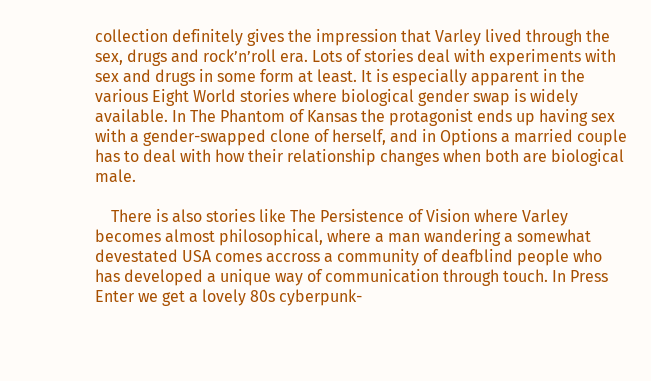collection definitely gives the impression that Varley lived through the sex, drugs and rock’n’roll era. Lots of stories deal with experiments with sex and drugs in some form at least. It is especially apparent in the various Eight World stories where biological gender swap is widely available. In The Phantom of Kansas the protagonist ends up having sex with a gender-swapped clone of herself, and in Options a married couple has to deal with how their relationship changes when both are biological male.

    There is also stories like The Persistence of Vision where Varley becomes almost philosophical, where a man wandering a somewhat devestated USA comes accross a community of deafblind people who has developed a unique way of communication through touch. In Press Enter we get a lovely 80s cyberpunk-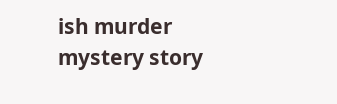ish murder mystery story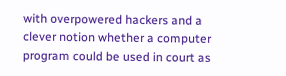with overpowered hackers and a clever notion whether a computer program could be used in court as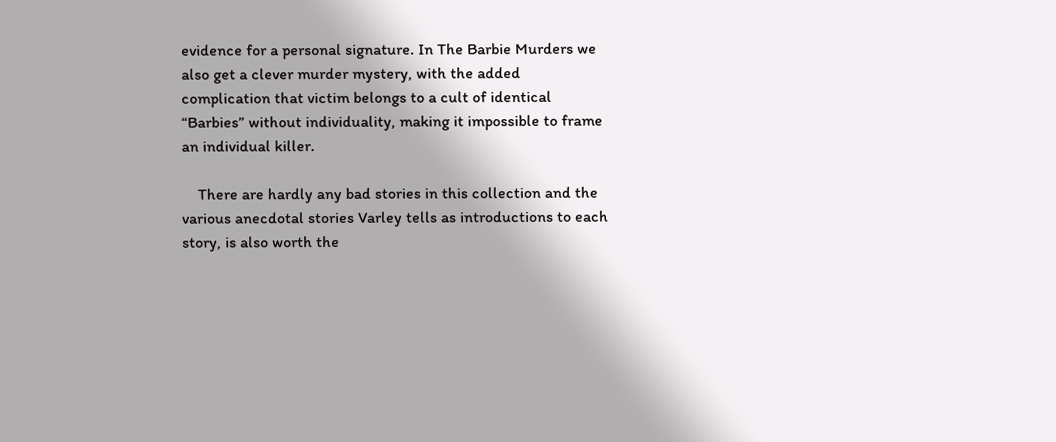evidence for a personal signature. In The Barbie Murders we also get a clever murder mystery, with the added complication that victim belongs to a cult of identical “Barbies” without individuality, making it impossible to frame an individual killer.

    There are hardly any bad stories in this collection and the various anecdotal stories Varley tells as introductions to each story, is also worth the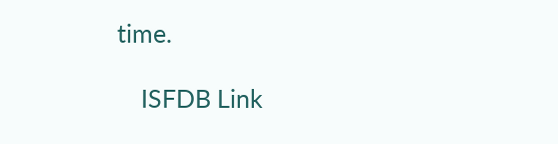time.

    ISFDB Link